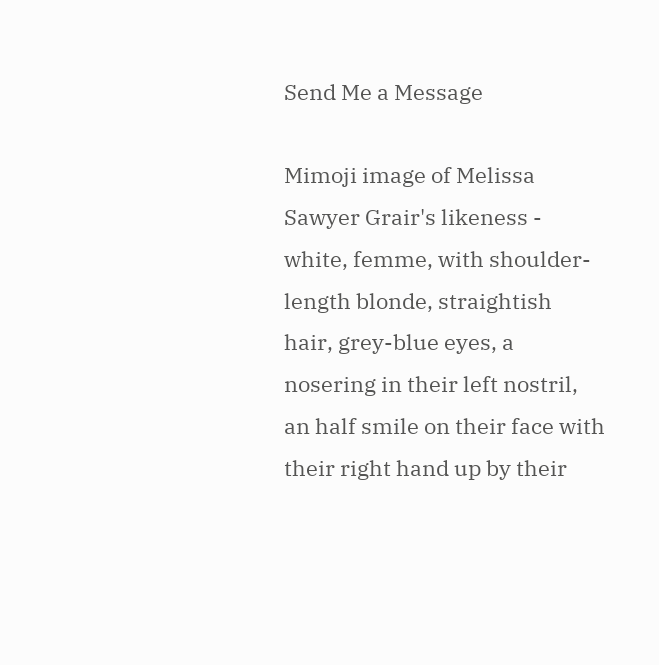Send Me a Message

Mimoji image of Melissa Sawyer Grair's likeness - white, femme, with shoulder-length blonde, straightish hair, grey-blue eyes, a nosering in their left nostril, an half smile on their face with their right hand up by their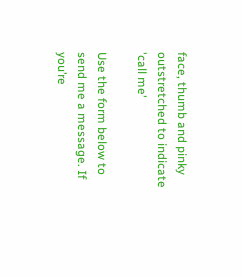face, thumb and pinky outstretched to indicate 'call me'

Use the form below to send me a message. If you’re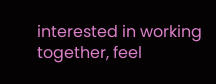interested in working together, feel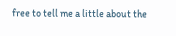free to tell me a little about the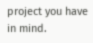project you have in mind.